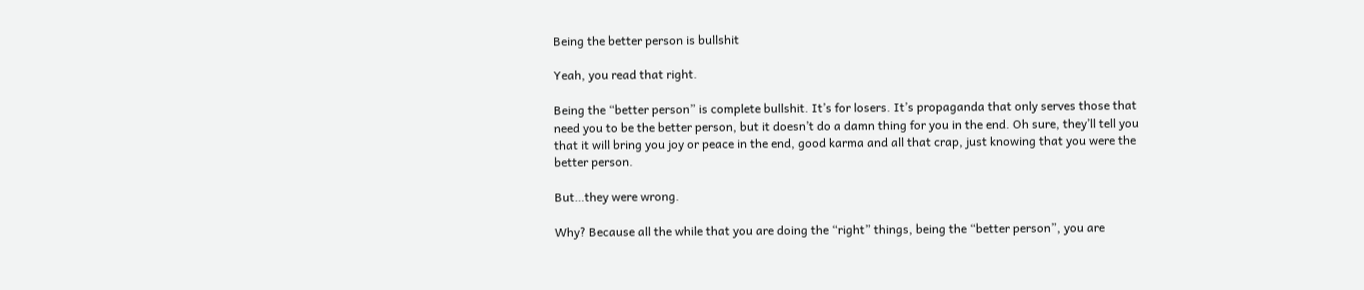Being the better person is bullshit

Yeah, you read that right.

Being the “better person” is complete bullshit. It’s for losers. It’s propaganda that only serves those that need you to be the better person, but it doesn’t do a damn thing for you in the end. Oh sure, they’ll tell you that it will bring you joy or peace in the end, good karma and all that crap, just knowing that you were the better person.

But…they were wrong.

Why? Because all the while that you are doing the “right” things, being the “better person”, you are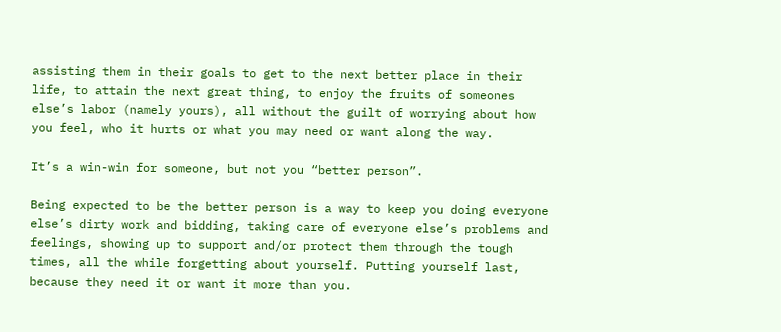assisting them in their goals to get to the next better place in their life, to attain the next great thing, to enjoy the fruits of someones else’s labor (namely yours), all without the guilt of worrying about how you feel, who it hurts or what you may need or want along the way.

It’s a win-win for someone, but not you “better person”.

Being expected to be the better person is a way to keep you doing everyone else’s dirty work and bidding, taking care of everyone else’s problems and feelings, showing up to support and/or protect them through the tough times, all the while forgetting about yourself. Putting yourself last, because they need it or want it more than you.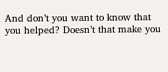And don’t you want to know that you helped? Doesn’t that make you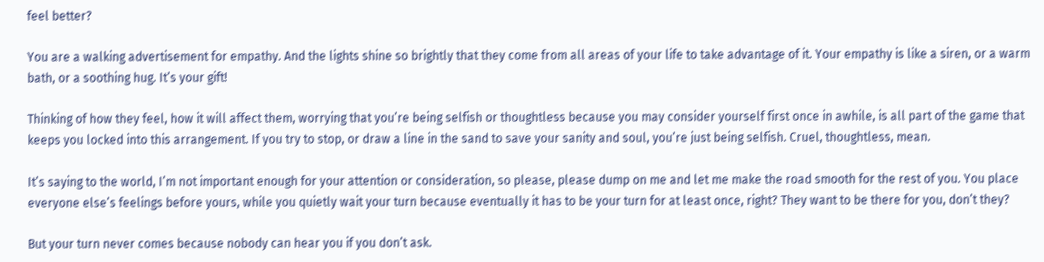feel better?

You are a walking advertisement for empathy. And the lights shine so brightly that they come from all areas of your life to take advantage of it. Your empathy is like a siren, or a warm bath, or a soothing hug. It’s your gift!

Thinking of how they feel, how it will affect them, worrying that you’re being selfish or thoughtless because you may consider yourself first once in awhile, is all part of the game that keeps you locked into this arrangement. If you try to stop, or draw a line in the sand to save your sanity and soul, you’re just being selfish. Cruel, thoughtless, mean.

It’s saying to the world, I’m not important enough for your attention or consideration, so please, please dump on me and let me make the road smooth for the rest of you. You place everyone else’s feelings before yours, while you quietly wait your turn because eventually it has to be your turn for at least once, right? They want to be there for you, don’t they?

But your turn never comes because nobody can hear you if you don’t ask.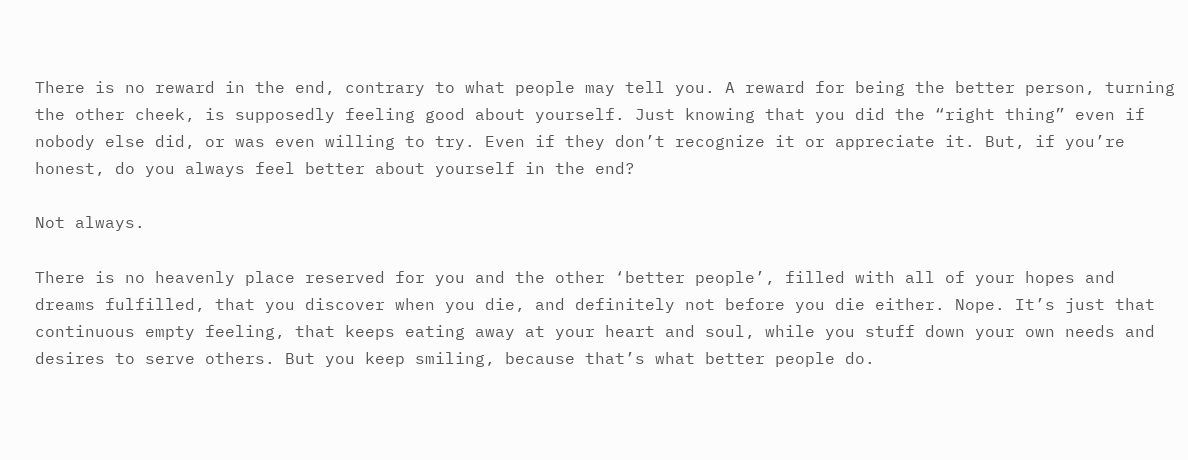There is no reward in the end, contrary to what people may tell you. A reward for being the better person, turning the other cheek, is supposedly feeling good about yourself. Just knowing that you did the “right thing” even if nobody else did, or was even willing to try. Even if they don’t recognize it or appreciate it. But, if you’re honest, do you always feel better about yourself in the end?

Not always.

There is no heavenly place reserved for you and the other ‘better people’, filled with all of your hopes and dreams fulfilled, that you discover when you die, and definitely not before you die either. Nope. It’s just that continuous empty feeling, that keeps eating away at your heart and soul, while you stuff down your own needs and desires to serve others. But you keep smiling, because that’s what better people do.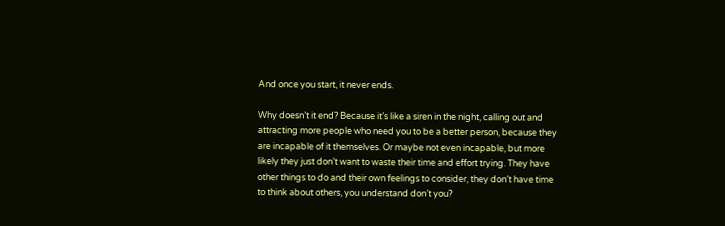And once you start, it never ends.

Why doesn’t it end? Because it’s like a siren in the night, calling out and attracting more people who need you to be a better person, because they are incapable of it themselves. Or maybe not even incapable, but more likely they just don’t want to waste their time and effort trying. They have other things to do and their own feelings to consider, they don’t have time to think about others, you understand don’t you?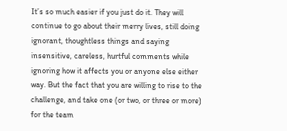It’s so much easier if you just do it. They will continue to go about their merry lives, still doing ignorant, thoughtless things and saying insensitive, careless, hurtful comments while ignoring how it affects you or anyone else either way. But the fact that you are willing to rise to the challenge, and take one (or two, or three or more) for the team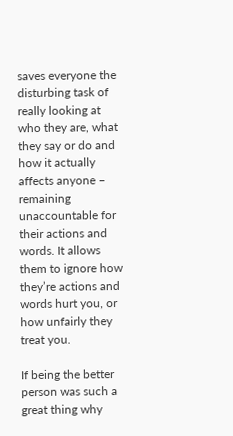saves everyone the disturbing task of really looking at who they are, what they say or do and how it actually affects anyone –  remaining unaccountable for their actions and words. It allows them to ignore how they’re actions and words hurt you, or how unfairly they treat you.

If being the better person was such a great thing why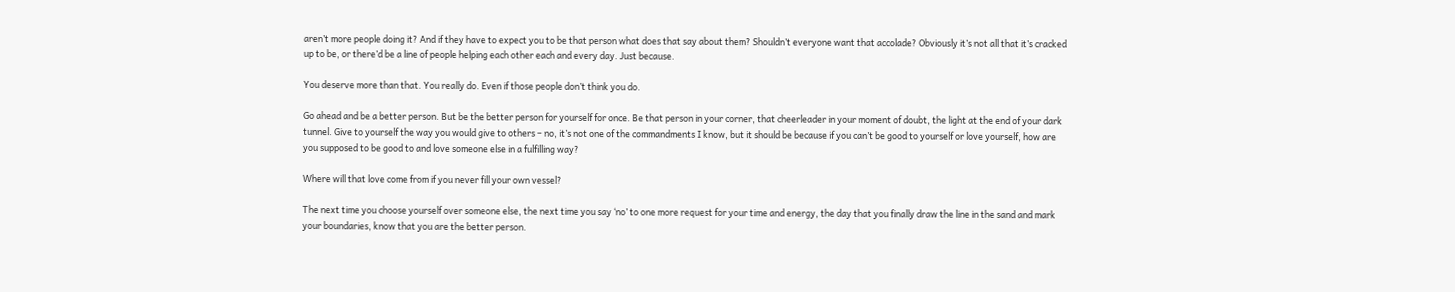aren’t more people doing it? And if they have to expect you to be that person what does that say about them? Shouldn’t everyone want that accolade? Obviously it’s not all that it’s cracked up to be, or there’d be a line of people helping each other each and every day. Just because.

You deserve more than that. You really do. Even if those people don’t think you do.

Go ahead and be a better person. But be the better person for yourself for once. Be that person in your corner, that cheerleader in your moment of doubt, the light at the end of your dark tunnel. Give to yourself the way you would give to others – no, it’s not one of the commandments I know, but it should be because if you can’t be good to yourself or love yourself, how are you supposed to be good to and love someone else in a fulfilling way?

Where will that love come from if you never fill your own vessel?

The next time you choose yourself over someone else, the next time you say ‘no’ to one more request for your time and energy, the day that you finally draw the line in the sand and mark your boundaries, know that you are the better person.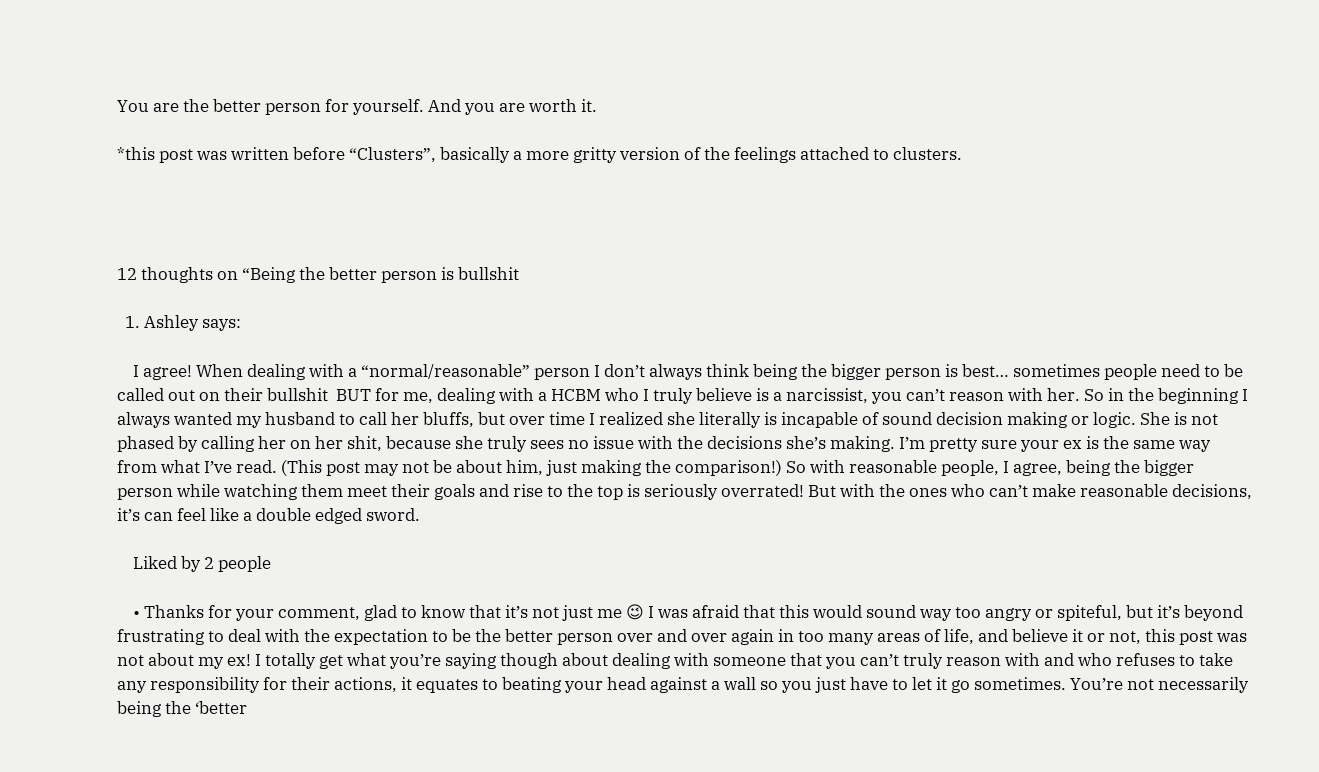You are the better person for yourself. And you are worth it.

*this post was written before “Clusters”, basically a more gritty version of the feelings attached to clusters.




12 thoughts on “Being the better person is bullshit

  1. Ashley says:

    I agree! When dealing with a “normal/reasonable” person I don’t always think being the bigger person is best… sometimes people need to be called out on their bullshit  BUT for me, dealing with a HCBM who I truly believe is a narcissist, you can’t reason with her. So in the beginning I always wanted my husband to call her bluffs, but over time I realized she literally is incapable of sound decision making or logic. She is not phased by calling her on her shit, because she truly sees no issue with the decisions she’s making. I’m pretty sure your ex is the same way from what I’ve read. (This post may not be about him, just making the comparison!) So with reasonable people, I agree, being the bigger person while watching them meet their goals and rise to the top is seriously overrated! But with the ones who can’t make reasonable decisions, it’s can feel like a double edged sword.

    Liked by 2 people

    • Thanks for your comment, glad to know that it’s not just me 😉 I was afraid that this would sound way too angry or spiteful, but it’s beyond frustrating to deal with the expectation to be the better person over and over again in too many areas of life, and believe it or not, this post was not about my ex! I totally get what you’re saying though about dealing with someone that you can’t truly reason with and who refuses to take any responsibility for their actions, it equates to beating your head against a wall so you just have to let it go sometimes. You’re not necessarily being the ‘better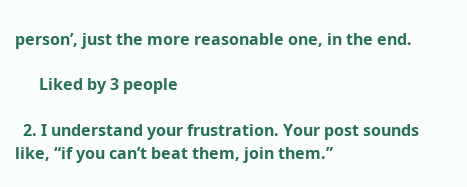person’, just the more reasonable one, in the end.

      Liked by 3 people

  2. I understand your frustration. Your post sounds like, “if you can’t beat them, join them.”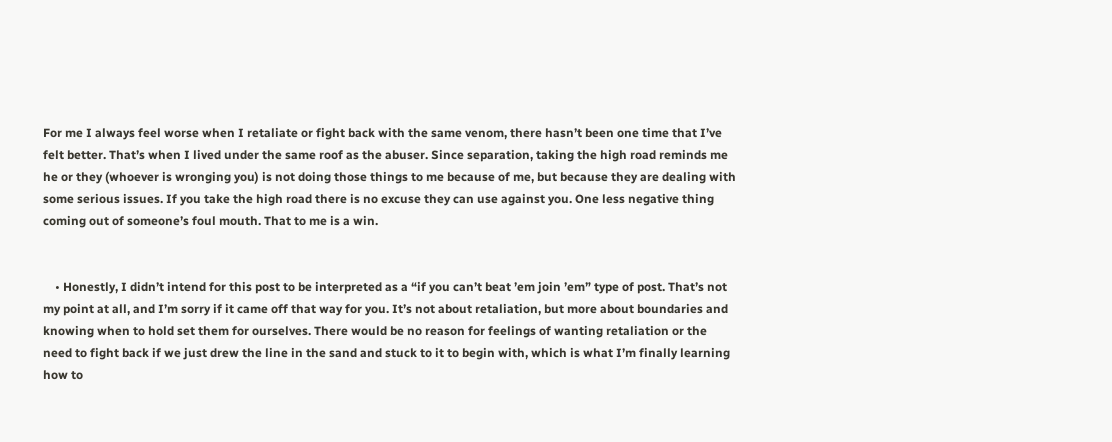For me I always feel worse when I retaliate or fight back with the same venom, there hasn’t been one time that I’ve felt better. That’s when I lived under the same roof as the abuser. Since separation, taking the high road reminds me he or they (whoever is wronging you) is not doing those things to me because of me, but because they are dealing with some serious issues. If you take the high road there is no excuse they can use against you. One less negative thing coming out of someone’s foul mouth. That to me is a win.


    • Honestly, I didn’t intend for this post to be interpreted as a “if you can’t beat ’em join ’em” type of post. That’s not my point at all, and I’m sorry if it came off that way for you. It’s not about retaliation, but more about boundaries and knowing when to hold set them for ourselves. There would be no reason for feelings of wanting retaliation or the need to fight back if we just drew the line in the sand and stuck to it to begin with, which is what I’m finally learning how to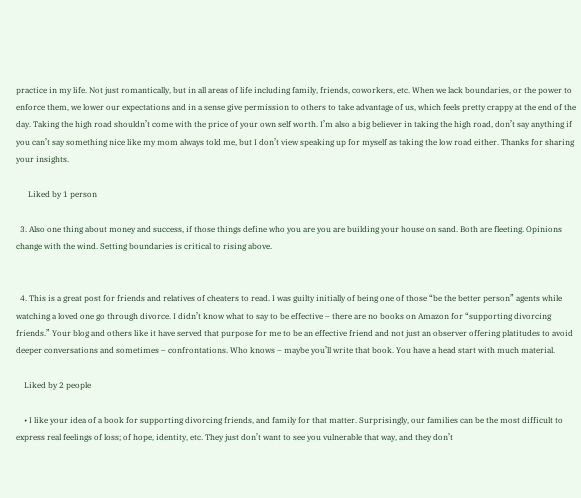practice in my life. Not just romantically, but in all areas of life including family, friends, coworkers, etc. When we lack boundaries, or the power to enforce them, we lower our expectations and in a sense give permission to others to take advantage of us, which feels pretty crappy at the end of the day. Taking the high road shouldn’t come with the price of your own self worth. I’m also a big believer in taking the high road, don’t say anything if you can’t say something nice like my mom always told me, but I don’t view speaking up for myself as taking the low road either. Thanks for sharing your insights.

      Liked by 1 person

  3. Also one thing about money and success, if those things define who you are you are building your house on sand. Both are fleeting. Opinions change with the wind. Setting boundaries is critical to rising above.


  4. This is a great post for friends and relatives of cheaters to read. I was guilty initially of being one of those “be the better person” agents while watching a loved one go through divorce. I didn’t know what to say to be effective – there are no books on Amazon for “supporting divorcing friends.” Your blog and others like it have served that purpose for me to be an effective friend and not just an observer offering platitudes to avoid deeper conversations and sometimes – confrontations. Who knows – maybe you’ll write that book. You have a head start with much material.

    Liked by 2 people

    • I like your idea of a book for supporting divorcing friends, and family for that matter. Surprisingly, our families can be the most difficult to express real feelings of loss; of hope, identity, etc. They just don’t want to see you vulnerable that way, and they don’t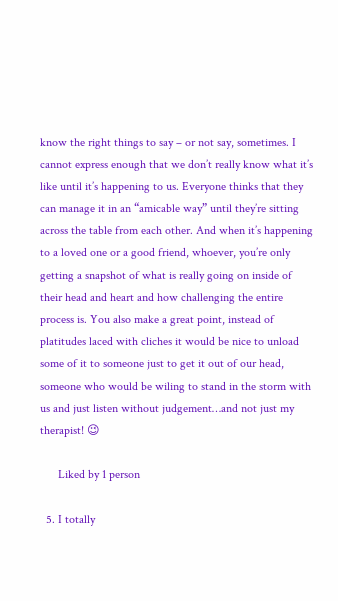know the right things to say – or not say, sometimes. I cannot express enough that we don’t really know what it’s like until it’s happening to us. Everyone thinks that they can manage it in an “amicable way” until they’re sitting across the table from each other. And when it’s happening to a loved one or a good friend, whoever, you’re only getting a snapshot of what is really going on inside of their head and heart and how challenging the entire process is. You also make a great point, instead of platitudes laced with cliches it would be nice to unload some of it to someone just to get it out of our head, someone who would be wiling to stand in the storm with us and just listen without judgement…and not just my therapist! 😉

      Liked by 1 person

  5. I totally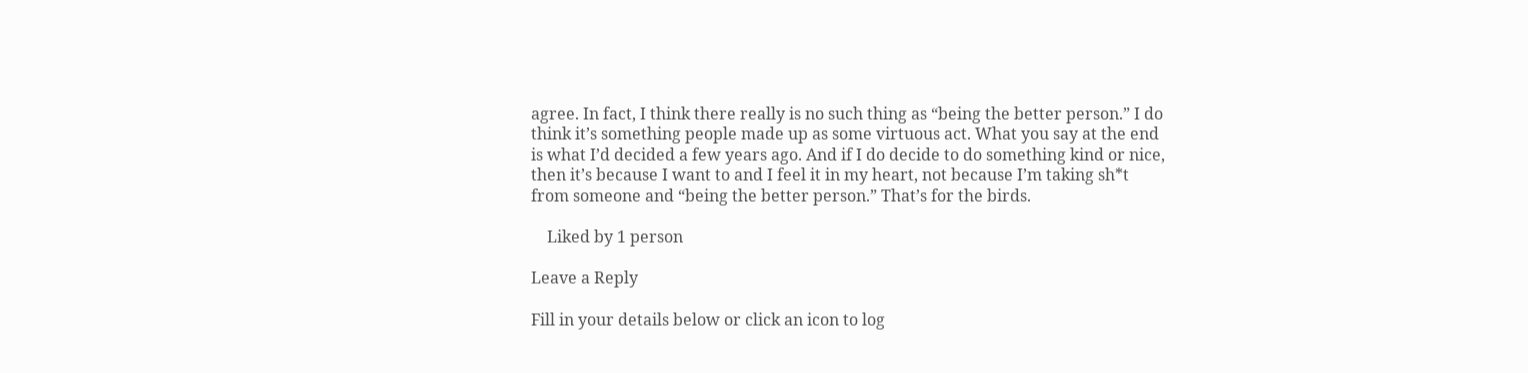agree. In fact, I think there really is no such thing as “being the better person.” I do think it’s something people made up as some virtuous act. What you say at the end is what I’d decided a few years ago. And if I do decide to do something kind or nice, then it’s because I want to and I feel it in my heart, not because I’m taking sh*t from someone and “being the better person.” That’s for the birds.

    Liked by 1 person

Leave a Reply

Fill in your details below or click an icon to log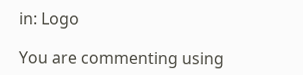in: Logo

You are commenting using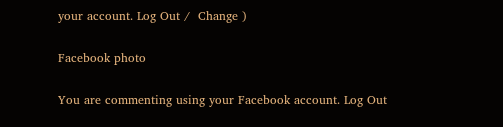your account. Log Out /  Change )

Facebook photo

You are commenting using your Facebook account. Log Out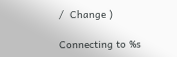/  Change )

Connecting to %s